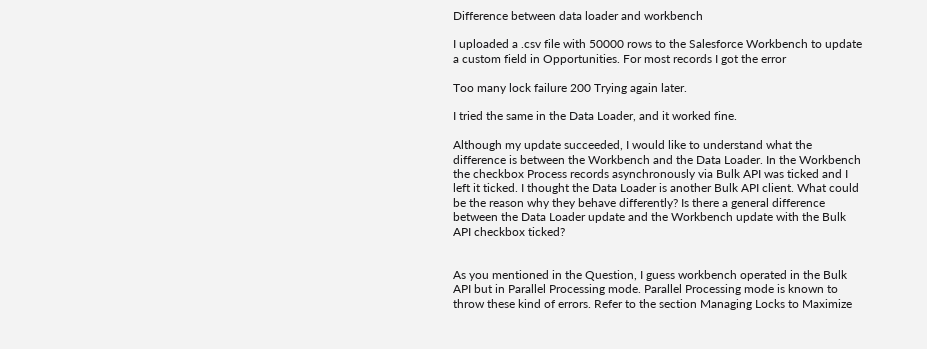Difference between data loader and workbench

I uploaded a .csv file with 50000 rows to the Salesforce Workbench to update a custom field in Opportunities. For most records I got the error

Too many lock failure 200 Trying again later.

I tried the same in the Data Loader, and it worked fine.

Although my update succeeded, I would like to understand what the difference is between the Workbench and the Data Loader. In the Workbench the checkbox Process records asynchronously via Bulk API was ticked and I left it ticked. I thought the Data Loader is another Bulk API client. What could be the reason why they behave differently? Is there a general difference between the Data Loader update and the Workbench update with the Bulk API checkbox ticked?


As you mentioned in the Question, I guess workbench operated in the Bulk API but in Parallel Processing mode. Parallel Processing mode is known to throw these kind of errors. Refer to the section Managing Locks to Maximize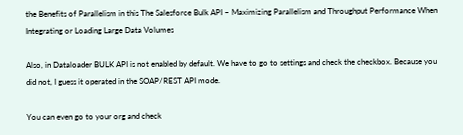the Benefits of Parallelism in this The Salesforce Bulk API – Maximizing Parallelism and Throughput Performance When Integrating or Loading Large Data Volumes

Also, in Dataloader BULK API is not enabled by default. We have to go to settings and check the checkbox. Because you did not, I guess it operated in the SOAP/REST API mode.

You can even go to your org and check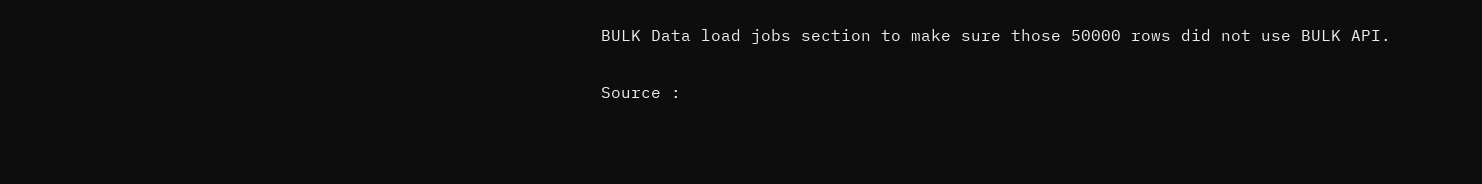BULK Data load jobs section to make sure those 50000 rows did not use BULK API.

Source :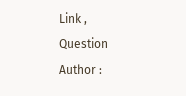Link , Question Author :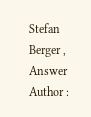Stefan Berger , Answer Author :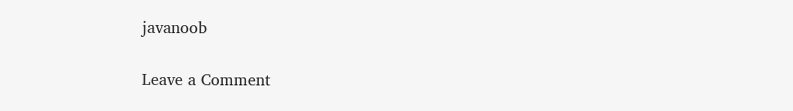javanoob

Leave a Comment